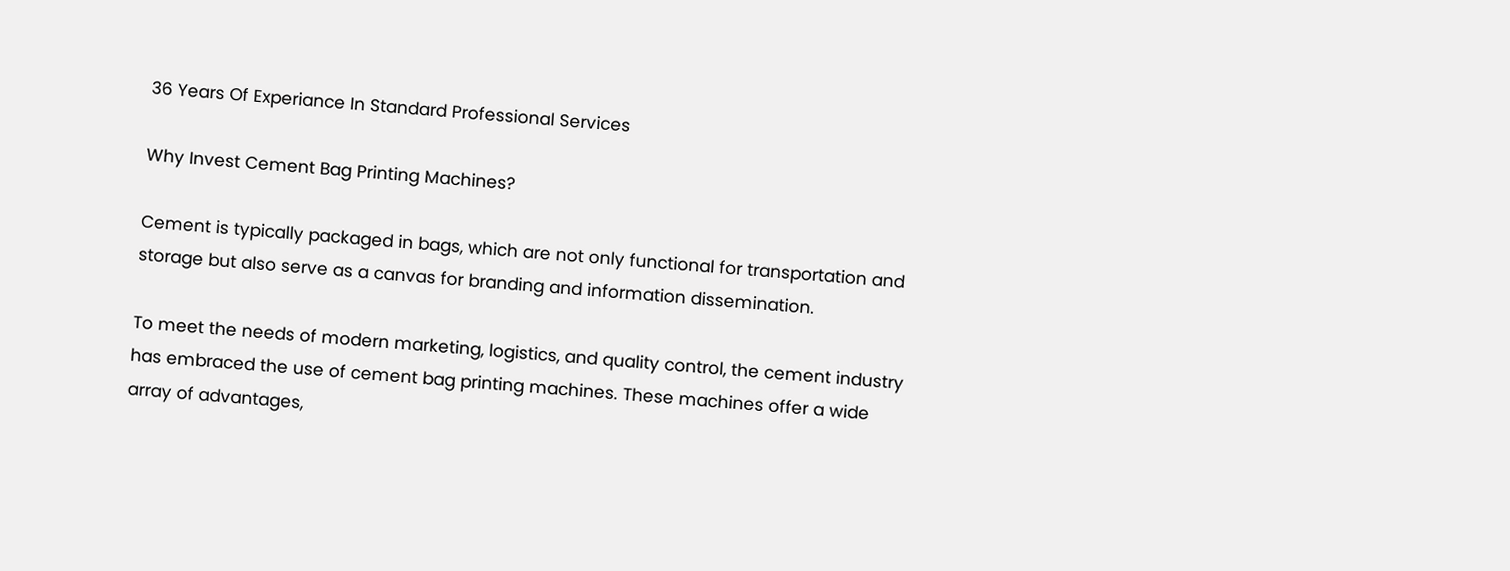36 Years Of Experiance In Standard Professional Services

Why Invest Cement Bag Printing Machines?

Cement is typically packaged in bags, which are not only functional for transportation and storage but also serve as a canvas for branding and information dissemination.

To meet the needs of modern marketing, logistics, and quality control, the cement industry has embraced the use of cement bag printing machines. These machines offer a wide array of advantages,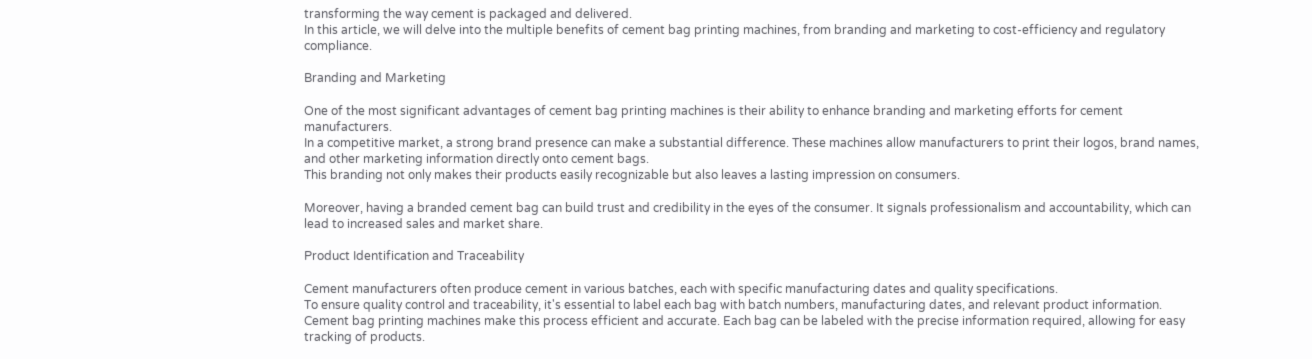transforming the way cement is packaged and delivered.
In this article, we will delve into the multiple benefits of cement bag printing machines, from branding and marketing to cost-efficiency and regulatory compliance.

Branding and Marketing

One of the most significant advantages of cement bag printing machines is their ability to enhance branding and marketing efforts for cement manufacturers.
In a competitive market, a strong brand presence can make a substantial difference. These machines allow manufacturers to print their logos, brand names, and other marketing information directly onto cement bags.
This branding not only makes their products easily recognizable but also leaves a lasting impression on consumers.

Moreover, having a branded cement bag can build trust and credibility in the eyes of the consumer. It signals professionalism and accountability, which can lead to increased sales and market share.

Product Identification and Traceability

Cement manufacturers often produce cement in various batches, each with specific manufacturing dates and quality specifications.
To ensure quality control and traceability, it's essential to label each bag with batch numbers, manufacturing dates, and relevant product information.
Cement bag printing machines make this process efficient and accurate. Each bag can be labeled with the precise information required, allowing for easy tracking of products.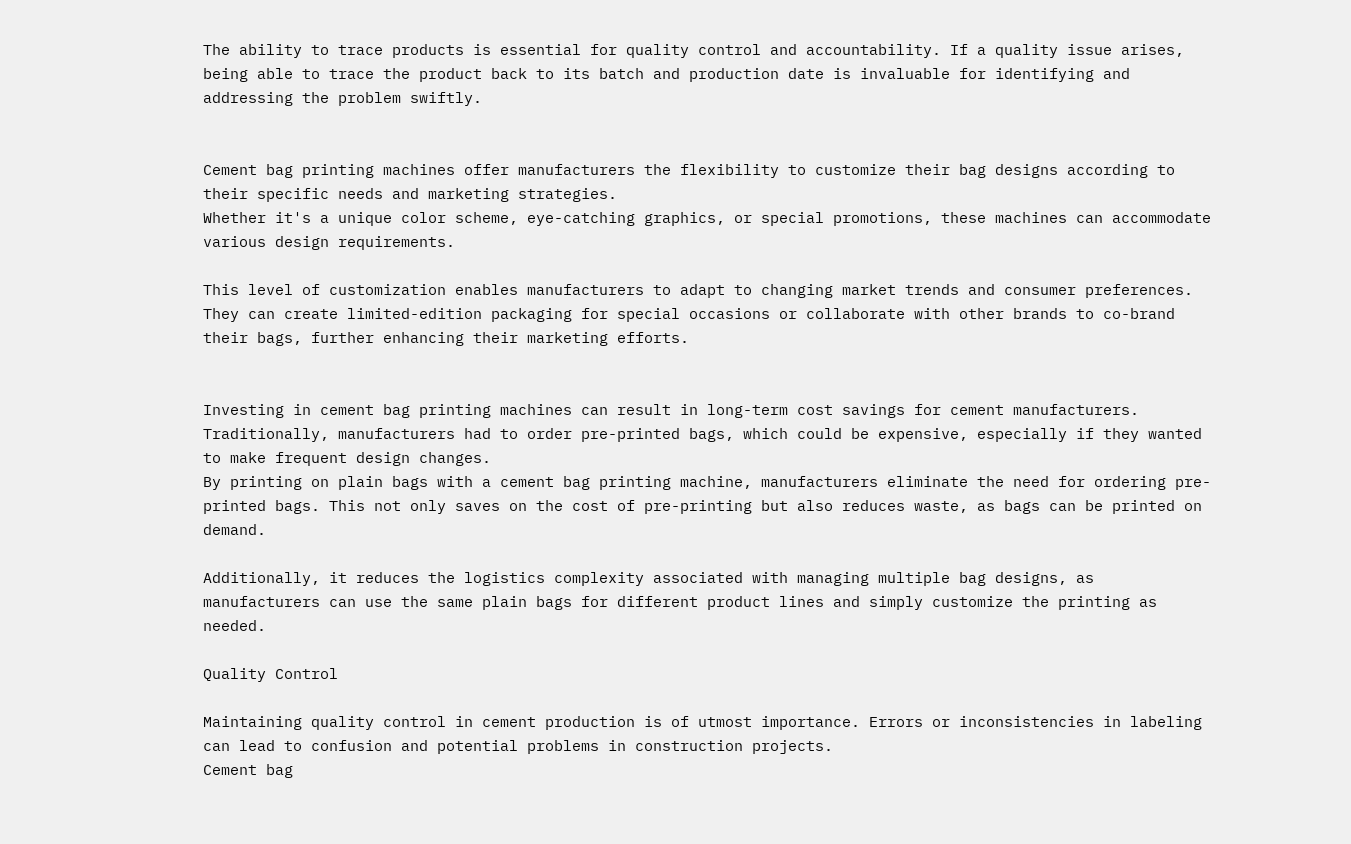The ability to trace products is essential for quality control and accountability. If a quality issue arises, being able to trace the product back to its batch and production date is invaluable for identifying and addressing the problem swiftly.


Cement bag printing machines offer manufacturers the flexibility to customize their bag designs according to their specific needs and marketing strategies.
Whether it's a unique color scheme, eye-catching graphics, or special promotions, these machines can accommodate various design requirements.

This level of customization enables manufacturers to adapt to changing market trends and consumer preferences.
They can create limited-edition packaging for special occasions or collaborate with other brands to co-brand their bags, further enhancing their marketing efforts.


Investing in cement bag printing machines can result in long-term cost savings for cement manufacturers.
Traditionally, manufacturers had to order pre-printed bags, which could be expensive, especially if they wanted to make frequent design changes.
By printing on plain bags with a cement bag printing machine, manufacturers eliminate the need for ordering pre-printed bags. This not only saves on the cost of pre-printing but also reduces waste, as bags can be printed on demand.

Additionally, it reduces the logistics complexity associated with managing multiple bag designs, as manufacturers can use the same plain bags for different product lines and simply customize the printing as needed.

Quality Control

Maintaining quality control in cement production is of utmost importance. Errors or inconsistencies in labeling can lead to confusion and potential problems in construction projects.
Cement bag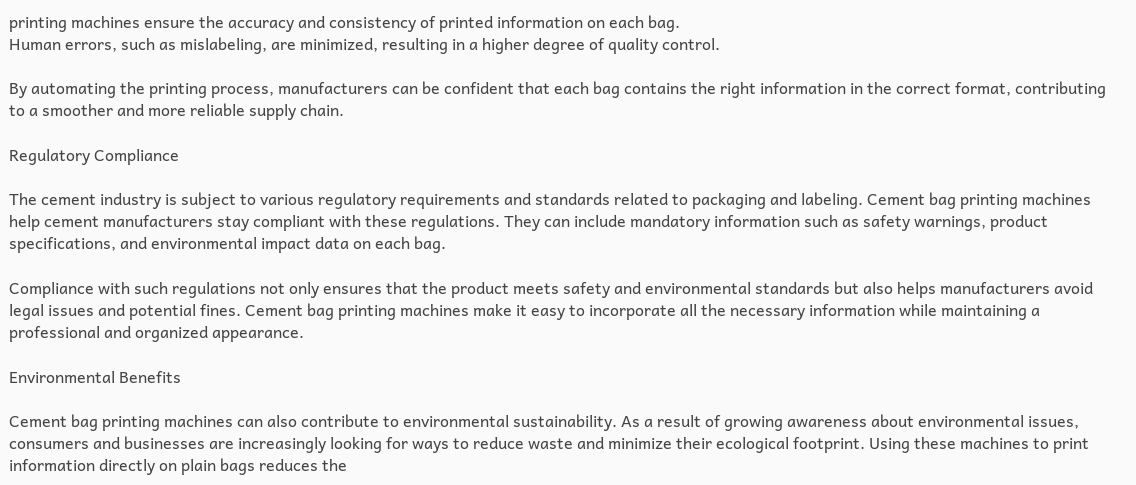printing machines ensure the accuracy and consistency of printed information on each bag.
Human errors, such as mislabeling, are minimized, resulting in a higher degree of quality control.

By automating the printing process, manufacturers can be confident that each bag contains the right information in the correct format, contributing to a smoother and more reliable supply chain.

Regulatory Compliance

The cement industry is subject to various regulatory requirements and standards related to packaging and labeling. Cement bag printing machines help cement manufacturers stay compliant with these regulations. They can include mandatory information such as safety warnings, product specifications, and environmental impact data on each bag.

Compliance with such regulations not only ensures that the product meets safety and environmental standards but also helps manufacturers avoid legal issues and potential fines. Cement bag printing machines make it easy to incorporate all the necessary information while maintaining a professional and organized appearance.

Environmental Benefits

Cement bag printing machines can also contribute to environmental sustainability. As a result of growing awareness about environmental issues, consumers and businesses are increasingly looking for ways to reduce waste and minimize their ecological footprint. Using these machines to print information directly on plain bags reduces the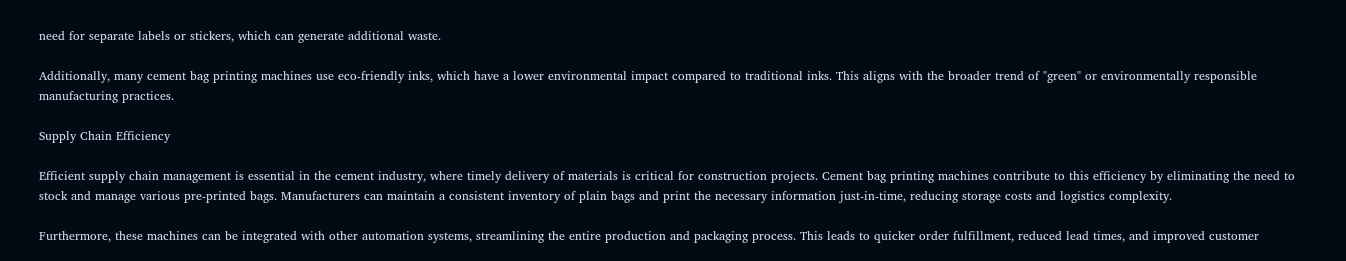need for separate labels or stickers, which can generate additional waste.

Additionally, many cement bag printing machines use eco-friendly inks, which have a lower environmental impact compared to traditional inks. This aligns with the broader trend of "green" or environmentally responsible manufacturing practices.

Supply Chain Efficiency

Efficient supply chain management is essential in the cement industry, where timely delivery of materials is critical for construction projects. Cement bag printing machines contribute to this efficiency by eliminating the need to stock and manage various pre-printed bags. Manufacturers can maintain a consistent inventory of plain bags and print the necessary information just-in-time, reducing storage costs and logistics complexity.

Furthermore, these machines can be integrated with other automation systems, streamlining the entire production and packaging process. This leads to quicker order fulfillment, reduced lead times, and improved customer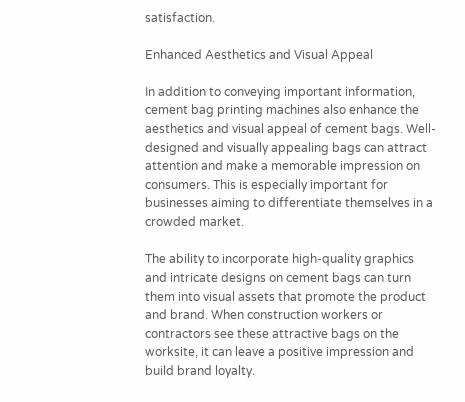satisfaction.

Enhanced Aesthetics and Visual Appeal

In addition to conveying important information, cement bag printing machines also enhance the aesthetics and visual appeal of cement bags. Well-designed and visually appealing bags can attract attention and make a memorable impression on consumers. This is especially important for businesses aiming to differentiate themselves in a crowded market.

The ability to incorporate high-quality graphics and intricate designs on cement bags can turn them into visual assets that promote the product and brand. When construction workers or contractors see these attractive bags on the worksite, it can leave a positive impression and build brand loyalty.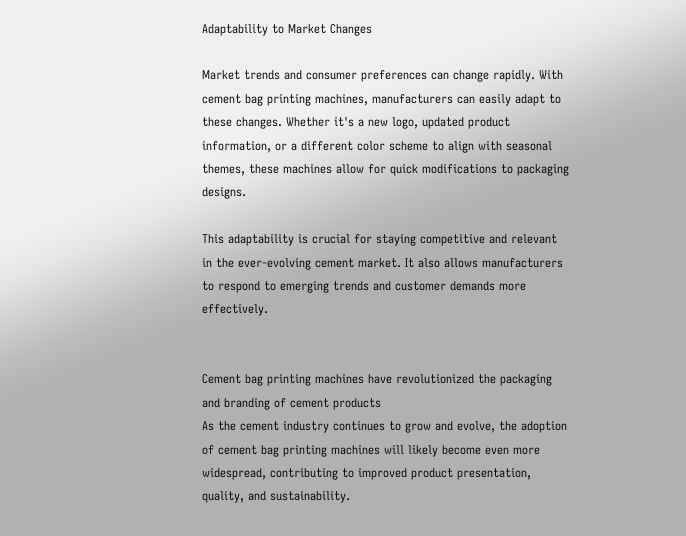Adaptability to Market Changes

Market trends and consumer preferences can change rapidly. With cement bag printing machines, manufacturers can easily adapt to these changes. Whether it's a new logo, updated product information, or a different color scheme to align with seasonal themes, these machines allow for quick modifications to packaging designs.

This adaptability is crucial for staying competitive and relevant in the ever-evolving cement market. It also allows manufacturers to respond to emerging trends and customer demands more effectively.


Cement bag printing machines have revolutionized the packaging and branding of cement products
As the cement industry continues to grow and evolve, the adoption of cement bag printing machines will likely become even more widespread, contributing to improved product presentation, quality, and sustainability.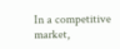In a competitive market,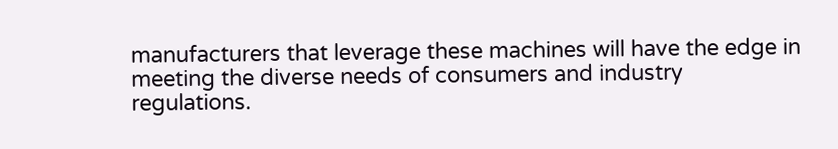manufacturers that leverage these machines will have the edge in meeting the diverse needs of consumers and industry regulations.